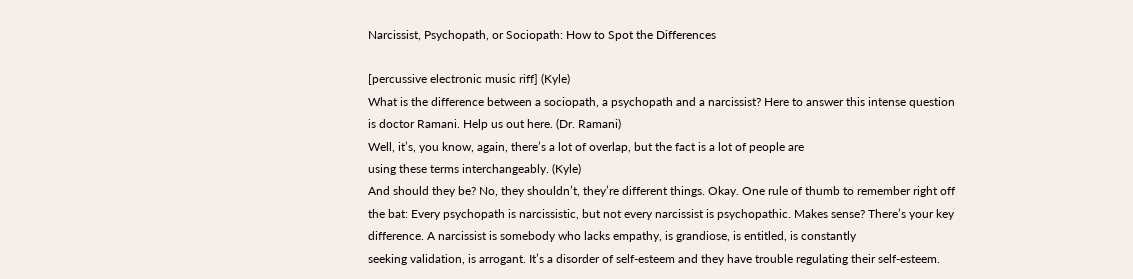Narcissist, Psychopath, or Sociopath: How to Spot the Differences

[percussive electronic music riff] (Kyle)
What is the difference between a sociopath, a psychopath and a narcissist? Here to answer this intense question is doctor Ramani. Help us out here. (Dr. Ramani)
Well, it’s, you know, again, there’s a lot of overlap, but the fact is a lot of people are
using these terms interchangeably. (Kyle)
And should they be? No, they shouldn’t, they’re different things. Okay. One rule of thumb to remember right off the bat: Every psychopath is narcissistic, but not every narcissist is psychopathic. Makes sense? There’s your key difference. A narcissist is somebody who lacks empathy, is grandiose, is entitled, is constantly
seeking validation, is arrogant. It’s a disorder of self-esteem and they have trouble regulating their self-esteem.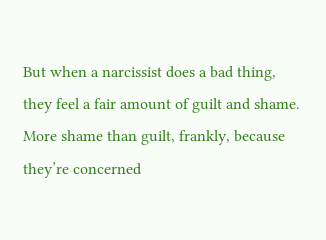But when a narcissist does a bad thing,
they feel a fair amount of guilt and shame. More shame than guilt, frankly, because they’re concerned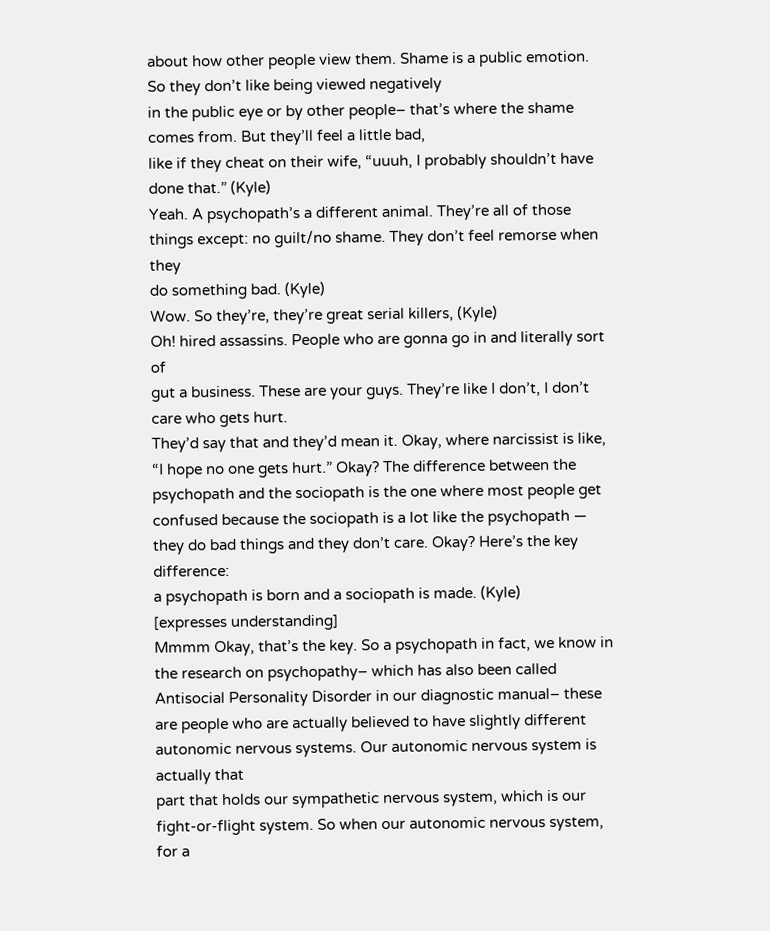about how other people view them. Shame is a public emotion. So they don’t like being viewed negatively
in the public eye or by other people– that’s where the shame comes from. But they’ll feel a little bad,
like if they cheat on their wife, “uuuh, I probably shouldn’t have done that.” (Kyle)
Yeah. A psychopath’s a different animal. They’re all of those things except: no guilt/no shame. They don’t feel remorse when they
do something bad. (Kyle)
Wow. So they’re, they’re great serial killers, (Kyle)
Oh! hired assassins. People who are gonna go in and literally sort of
gut a business. These are your guys. They’re like I don’t, I don’t care who gets hurt.
They’d say that and they’d mean it. Okay, where narcissist is like,
“I hope no one gets hurt.” Okay? The difference between the psychopath and the sociopath is the one where most people get confused because the sociopath is a lot like the psychopath —
they do bad things and they don’t care. Okay? Here’s the key difference:
a psychopath is born and a sociopath is made. (Kyle)
[expresses understanding]
Mmmm Okay, that’s the key. So a psychopath in fact, we know in the research on psychopathy– which has also been called Antisocial Personality Disorder in our diagnostic manual– these are people who are actually believed to have slightly different autonomic nervous systems. Our autonomic nervous system is actually that
part that holds our sympathetic nervous system, which is our fight-or-flight system. So when our autonomic nervous system,
for a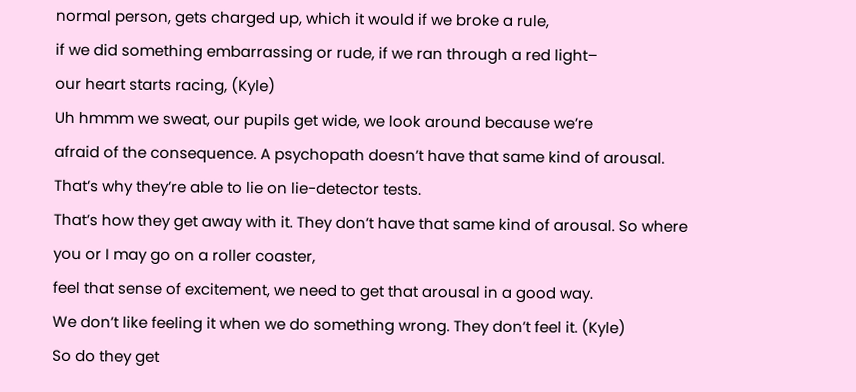normal person, gets charged up, which it would if we broke a rule,
if we did something embarrassing or rude, if we ran through a red light–
our heart starts racing, (Kyle)
Uh hmmm we sweat, our pupils get wide, we look around because we’re
afraid of the consequence. A psychopath doesn’t have that same kind of arousal. That’s why they’re able to lie on lie-detector tests.
That’s how they get away with it. They don’t have that same kind of arousal. So where you or I may go on a roller coaster,
feel that sense of excitement, we need to get that arousal in a good way.
We don’t like feeling it when we do something wrong. They don’t feel it. (Kyle)
So do they get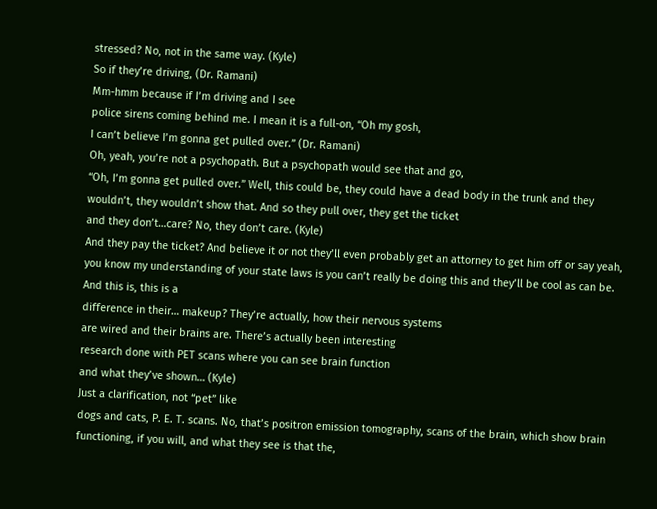stressed? No, not in the same way. (Kyle)
So if they’re driving, (Dr. Ramani)
Mm-hmm because if I’m driving and I see
police sirens coming behind me. I mean it is a full-on, “Oh my gosh,
I can’t believe I’m gonna get pulled over.” (Dr. Ramani)
Oh, yeah, you’re not a psychopath. But a psychopath would see that and go,
“Oh, I’m gonna get pulled over.” Well, this could be, they could have a dead body in the trunk and they wouldn’t, they wouldn’t show that. And so they pull over, they get the ticket
and they don’t…care? No, they don’t care. (Kyle)
And they pay the ticket? And believe it or not they’ll even probably get an attorney to get him off or say yeah, you know my understanding of your state laws is you can’t really be doing this and they’ll be cool as can be. And this is, this is a
difference in their… makeup? They’re actually, how their nervous systems
are wired and their brains are. There’s actually been interesting
research done with PET scans where you can see brain function
and what they’ve shown… (Kyle)
Just a clarification, not “pet” like
dogs and cats, P. E. T. scans. No, that’s positron emission tomography, scans of the brain, which show brain functioning, if you will, and what they see is that the,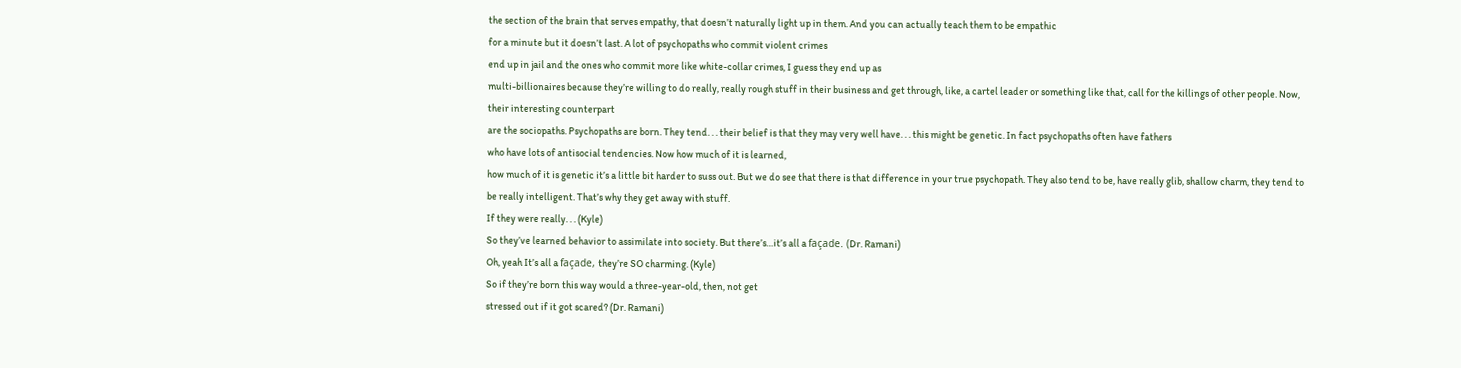the section of the brain that serves empathy, that doesn’t naturally light up in them. And you can actually teach them to be empathic
for a minute but it doesn’t last. A lot of psychopaths who commit violent crimes
end up in jail and the ones who commit more like white-collar crimes, I guess they end up as
multi-billionaires because they’re willing to do really, really rough stuff in their business and get through, like, a cartel leader or something like that, call for the killings of other people. Now, their interesting counterpart
are the sociopaths. Psychopaths are born. They tend. . . their belief is that they may very well have. . . this might be genetic. In fact psychopaths often have fathers
who have lots of antisocial tendencies. Now how much of it is learned,
how much of it is genetic it’s a little bit harder to suss out. But we do see that there is that difference in your true psychopath. They also tend to be, have really glib, shallow charm, they tend to be really intelligent. That’s why they get away with stuff.
If they were really. . . (Kyle)
So they’ve learned behavior to assimilate into society. But there’s…it’s all a façade. (Dr. Ramani)
Oh, yeah It’s all a façade, they’re SO charming. (Kyle)
So if they’re born this way would a three-year-old, then, not get
stressed out if it got scared? (Dr. Ramani)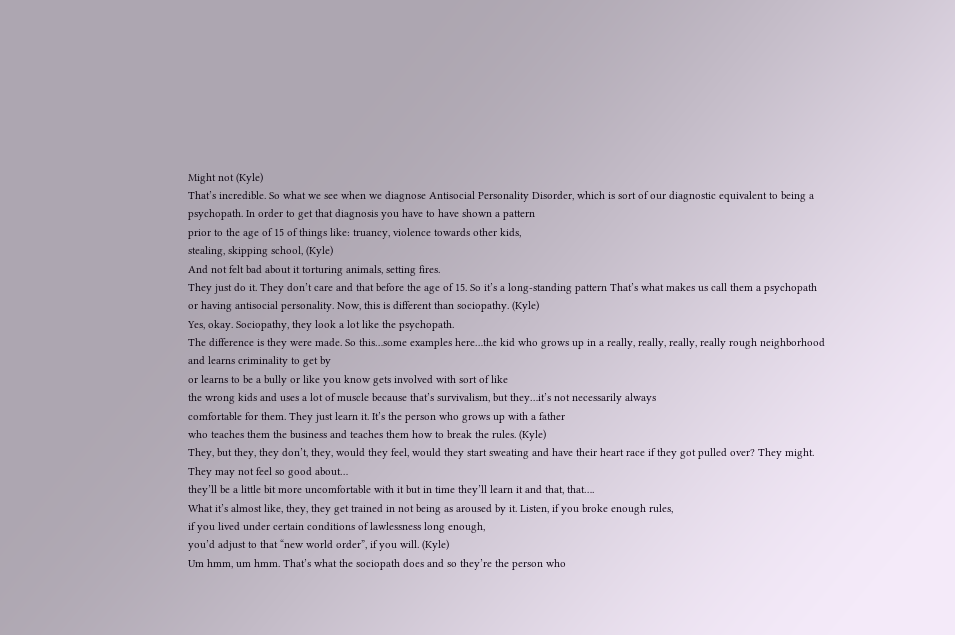Might not (Kyle)
That’s incredible. So what we see when we diagnose Antisocial Personality Disorder, which is sort of our diagnostic equivalent to being a psychopath. In order to get that diagnosis you have to have shown a pattern
prior to the age of 15 of things like: truancy, violence towards other kids,
stealing, skipping school, (Kyle)
And not felt bad about it torturing animals, setting fires.
They just do it. They don’t care and that before the age of 15. So it’s a long-standing pattern That’s what makes us call them a psychopath or having antisocial personality. Now, this is different than sociopathy. (Kyle)
Yes, okay. Sociopathy, they look a lot like the psychopath.
The difference is they were made. So this…some examples here…the kid who grows up in a really, really, really, really rough neighborhood and learns criminality to get by
or learns to be a bully or like you know gets involved with sort of like
the wrong kids and uses a lot of muscle because that’s survivalism, but they…it’s not necessarily always
comfortable for them. They just learn it. It’s the person who grows up with a father
who teaches them the business and teaches them how to break the rules. (Kyle)
They, but they, they don’t, they, would they feel, would they start sweating and have their heart race if they got pulled over? They might. They may not feel so good about…
they’ll be a little bit more uncomfortable with it but in time they’ll learn it and that, that….
What it’s almost like, they, they get trained in not being as aroused by it. Listen, if you broke enough rules,
if you lived under certain conditions of lawlessness long enough,
you’d adjust to that “new world order”, if you will. (Kyle)
Um hmm, um hmm. That’s what the sociopath does and so they’re the person who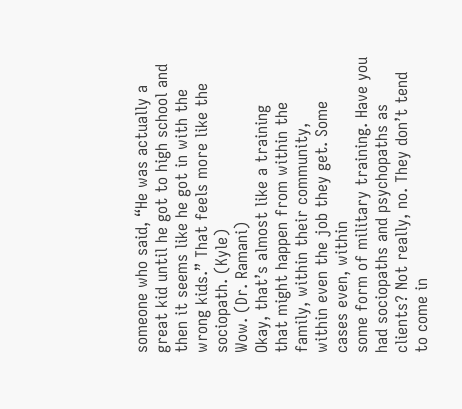someone who said, “He was actually a great kid until he got to high school and then it seems like he got in with the wrong kids.” That feels more like the sociopath. (Kyle)
Wow. (Dr. Ramani)
Okay, that’s almost like a training
that might happen from within the family, within their community,
within even the job they get. Some cases even, within
some form of military training. Have you had sociopaths and psychopaths as clients? Not really, no. They don’t tend to come in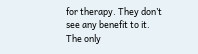for therapy. They don’t see any benefit to it. The only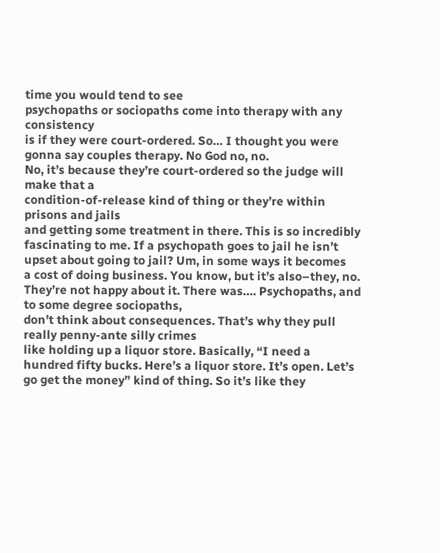time you would tend to see
psychopaths or sociopaths come into therapy with any consistency
is if they were court-ordered. So… I thought you were gonna say couples therapy. No God no, no.
No, it’s because they’re court-ordered so the judge will make that a
condition-of-release kind of thing or they’re within prisons and jails
and getting some treatment in there. This is so incredibly fascinating to me. If a psychopath goes to jail he isn’t upset about going to jail? Um, in some ways it becomes
a cost of doing business. You know, but it’s also–they, no.
They’re not happy about it. There was…. Psychopaths, and to some degree sociopaths,
don’t think about consequences. That’s why they pull really penny-ante silly crimes
like holding up a liquor store. Basically, “I need a hundred fifty bucks. Here’s a liquor store. It’s open. Let’s go get the money” kind of thing. So it’s like they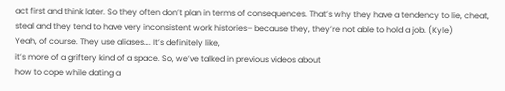act first and think later. So they often don’t plan in terms of consequences. That’s why they have a tendency to lie, cheat, steal and they tend to have very inconsistent work histories– because they, they’re not able to hold a job. (Kyle)
Yeah, of course. They use aliases…. It’s definitely like,
it’s more of a griftery kind of a space. So, we’ve talked in previous videos about
how to cope while dating a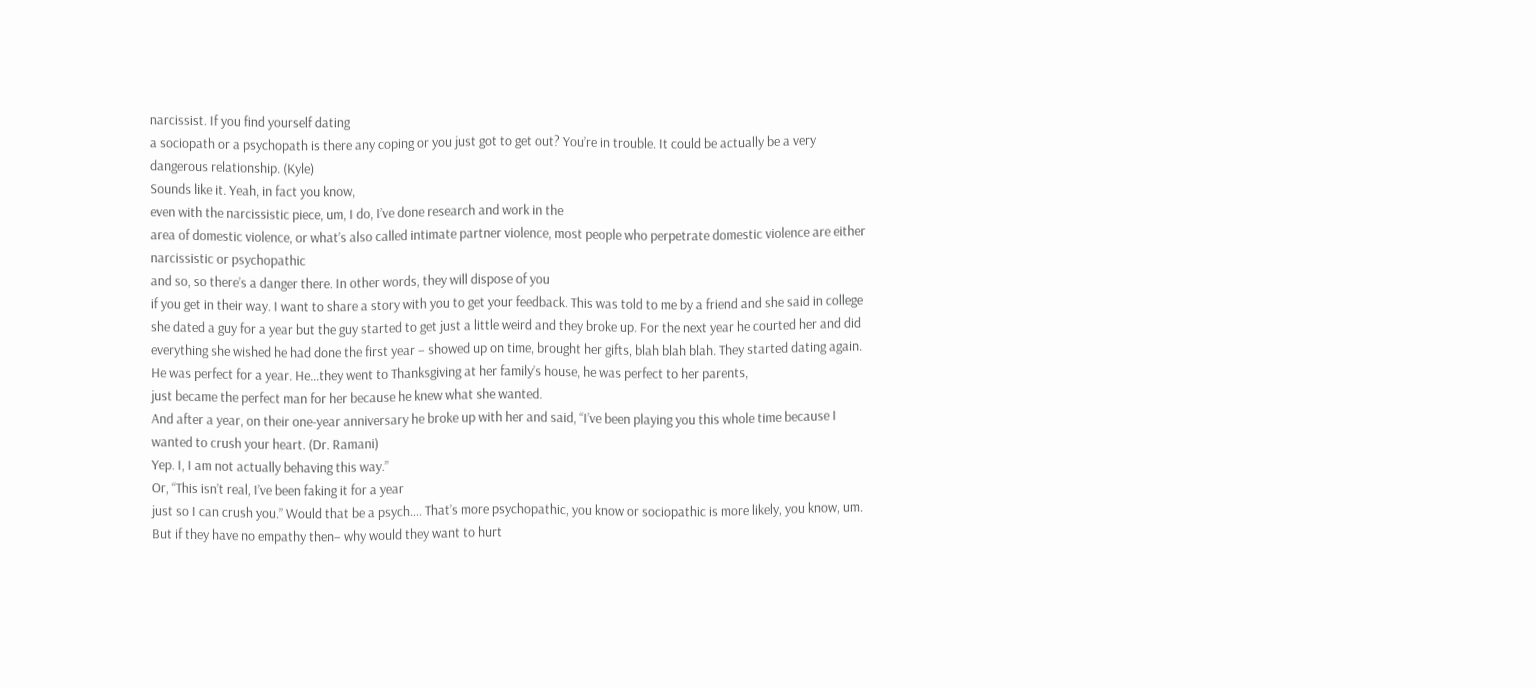narcissist. If you find yourself dating
a sociopath or a psychopath is there any coping or you just got to get out? You’re in trouble. It could be actually be a very dangerous relationship. (Kyle)
Sounds like it. Yeah, in fact you know,
even with the narcissistic piece, um, I do, I’ve done research and work in the
area of domestic violence, or what’s also called intimate partner violence, most people who perpetrate domestic violence are either narcissistic or psychopathic
and so, so there’s a danger there. In other words, they will dispose of you
if you get in their way. I want to share a story with you to get your feedback. This was told to me by a friend and she said in college she dated a guy for a year but the guy started to get just a little weird and they broke up. For the next year he courted her and did everything she wished he had done the first year – showed up on time, brought her gifts, blah blah blah. They started dating again. He was perfect for a year. He…they went to Thanksgiving at her family’s house, he was perfect to her parents,
just became the perfect man for her because he knew what she wanted.
And after a year, on their one-year anniversary he broke up with her and said, “I’ve been playing you this whole time because I wanted to crush your heart. (Dr. Ramani)
Yep. I, I am not actually behaving this way.”
Or, “This isn’t real, I’ve been faking it for a year
just so I can crush you.” Would that be a psych…. That’s more psychopathic, you know or sociopathic is more likely, you know, um. But if they have no empathy then– why would they want to hurt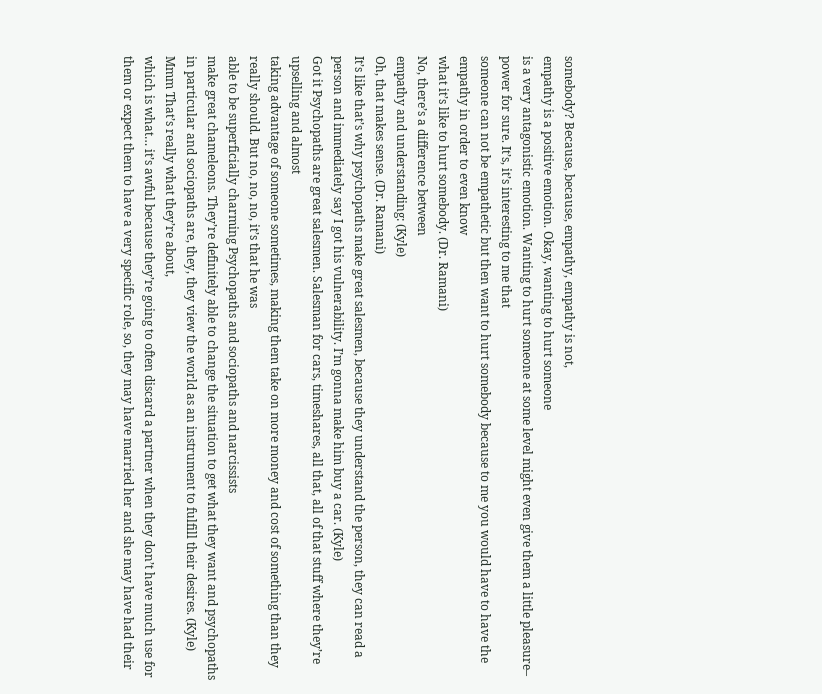somebody? Because, because, empathy, empathy is not,
empathy is a positive emotion. Okay, wanting to hurt someone
is a very antagonistic emotion. Wanting to hurt someone at some level might even give them a little pleasure– power for sure. It’s, it’s interesting to me that
someone can not be empathetic but then want to hurt somebody because to me you would have to have the empathy in order to even know
what it’s like to hurt somebody. (Dr. Ramani)
No, there’s a difference between
empathy and understanding: (Kyle)
Oh, that makes sense. (Dr. Ramani)
It’s like that’s why psychopaths make great salesmen, because they understand the person, they can read a person and immediately say I got his vulnerability. I’m gonna make him buy a car. (Kyle)
Got it Psychopaths are great salesmen. Salesman for cars, timeshares, all that, all of that stuff where they’re upselling and almost
taking advantage of someone sometimes, making them take on more money and cost of something than they really should. But no, no, no, it’s that he was
able to be superficially charming Psychopaths and sociopaths and narcissists
make great chameleons. They’re definitely able to change the situation to get what they want and psychopaths in particular and sociopaths are, they, they view the world as an instrument to fulfill their desires. (Kyle)
Mmm That’s really what they’re about,
which is what… it’s awful because they’re going to often discard a partner when they don’t have much use for them or expect them to have a very specific role, so, they may have married her and she may have had their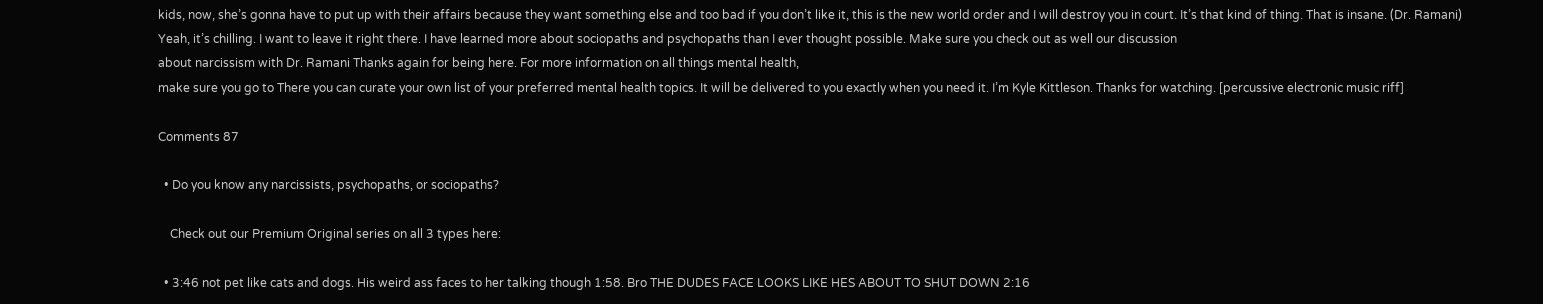kids, now, she’s gonna have to put up with their affairs because they want something else and too bad if you don’t like it, this is the new world order and I will destroy you in court. It’s that kind of thing. That is insane. (Dr. Ramani)
Yeah, it’s chilling. I want to leave it right there. I have learned more about sociopaths and psychopaths than I ever thought possible. Make sure you check out as well our discussion
about narcissism with Dr. Ramani Thanks again for being here. For more information on all things mental health,
make sure you go to There you can curate your own list of your preferred mental health topics. It will be delivered to you exactly when you need it. I’m Kyle Kittleson. Thanks for watching. [percussive electronic music riff]

Comments 87

  • Do you know any narcissists, psychopaths, or sociopaths?

    Check out our Premium Original series on all 3 types here:

  • 3:46 not pet like cats and dogs. His weird ass faces to her talking though 1:58. Bro THE DUDES FACE LOOKS LIKE HES ABOUT TO SHUT DOWN 2:16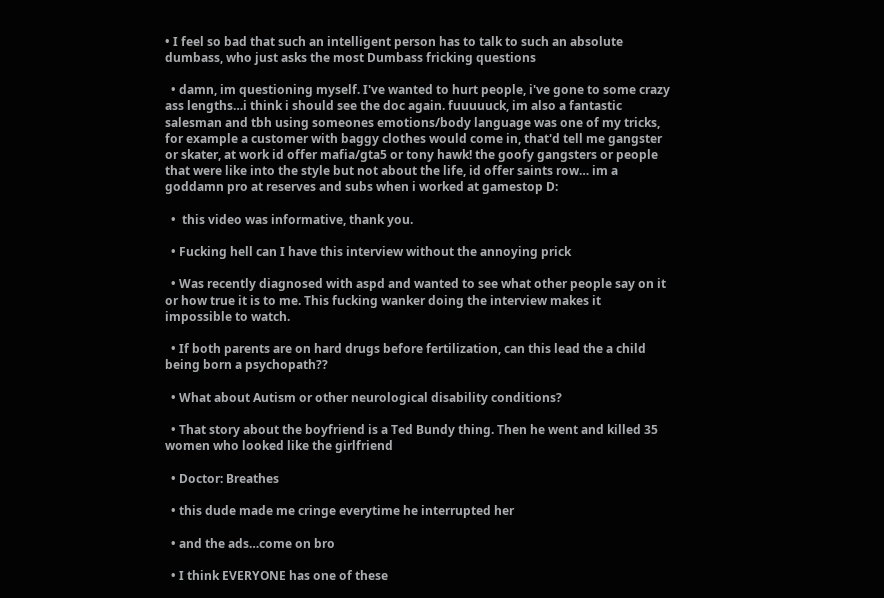• I feel so bad that such an intelligent person has to talk to such an absolute dumbass, who just asks the most Dumbass fricking questions

  • damn, im questioning myself. I've wanted to hurt people, i've gone to some crazy ass lengths…i think i should see the doc again. fuuuuuck, im also a fantastic salesman and tbh using someones emotions/body language was one of my tricks, for example a customer with baggy clothes would come in, that'd tell me gangster or skater, at work id offer mafia/gta5 or tony hawk! the goofy gangsters or people that were like into the style but not about the life, id offer saints row… im a goddamn pro at reserves and subs when i worked at gamestop D:

  •  this video was informative, thank you.

  • Fucking hell can I have this interview without the annoying prick

  • Was recently diagnosed with aspd and wanted to see what other people say on it or how true it is to me. This fucking wanker doing the interview makes it impossible to watch.

  • If both parents are on hard drugs before fertilization, can this lead the a child being born a psychopath??

  • What about Autism or other neurological disability conditions?

  • That story about the boyfriend is a Ted Bundy thing. Then he went and killed 35 women who looked like the girlfriend

  • Doctor: Breathes

  • this dude made me cringe everytime he interrupted her

  • and the ads…come on bro

  • I think EVERYONE has one of these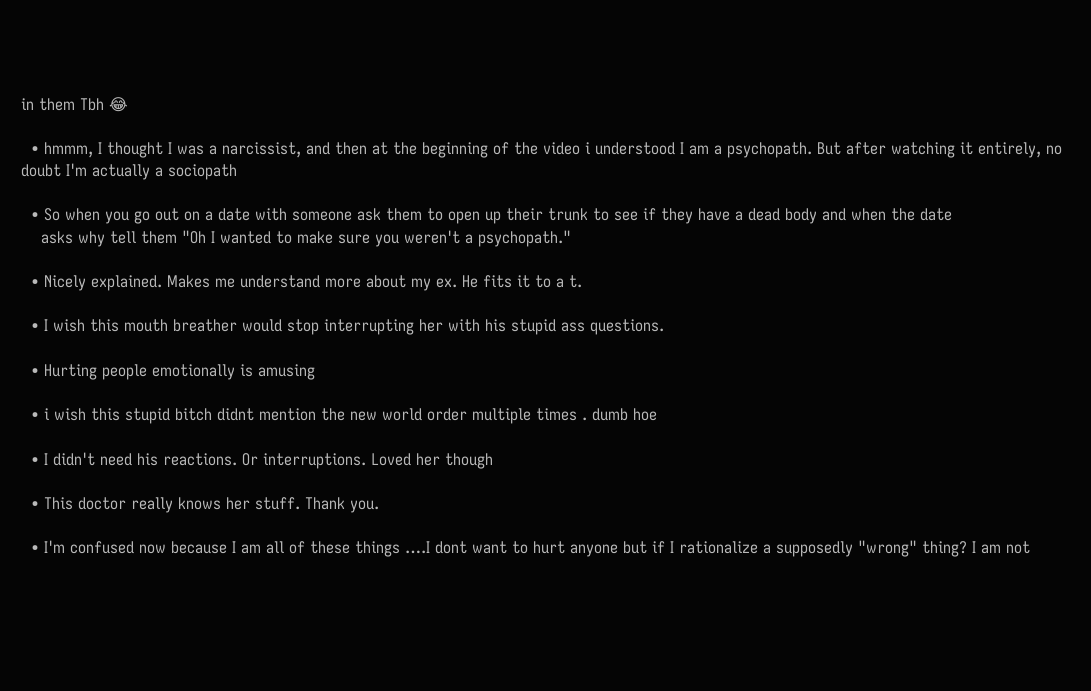in them Tbh 😂

  • hmmm, I thought I was a narcissist, and then at the beginning of the video i understood I am a psychopath. But after watching it entirely, no doubt I'm actually a sociopath

  • So when you go out on a date with someone ask them to open up their trunk to see if they have a dead body and when the date
    asks why tell them "Oh I wanted to make sure you weren't a psychopath."

  • Nicely explained. Makes me understand more about my ex. He fits it to a t.

  • I wish this mouth breather would stop interrupting her with his stupid ass questions.

  • Hurting people emotionally is amusing

  • i wish this stupid bitch didnt mention the new world order multiple times . dumb hoe

  • I didn't need his reactions. Or interruptions. Loved her though

  • This doctor really knows her stuff. Thank you.

  • I'm confused now because I am all of these things ….I dont want to hurt anyone but if I rationalize a supposedly "wrong" thing? I am not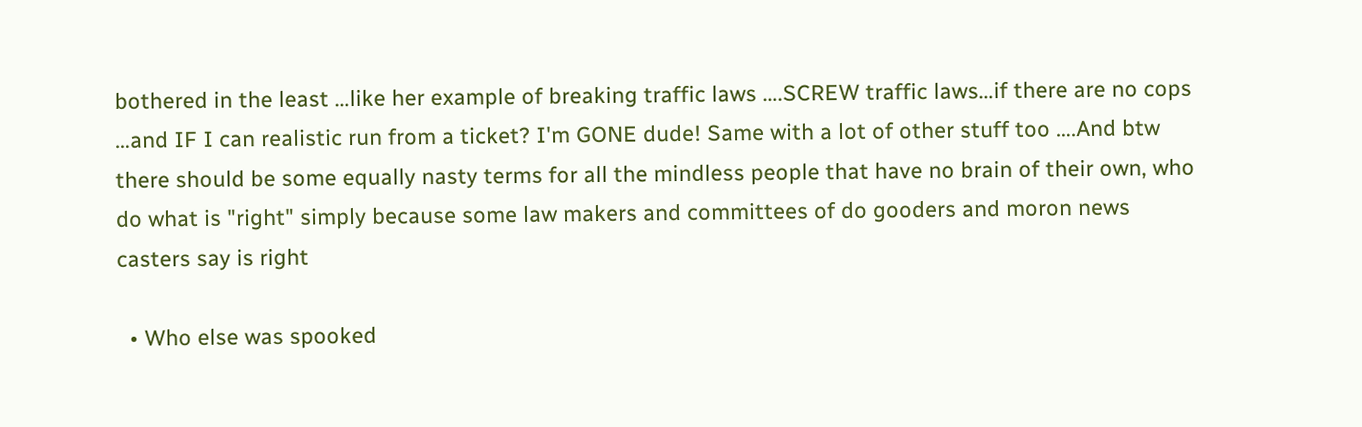bothered in the least …like her example of breaking traffic laws ….SCREW traffic laws…if there are no cops …and IF I can realistic run from a ticket? I'm GONE dude! Same with a lot of other stuff too ….And btw there should be some equally nasty terms for all the mindless people that have no brain of their own, who do what is "right" simply because some law makers and committees of do gooders and moron news casters say is right

  • Who else was spooked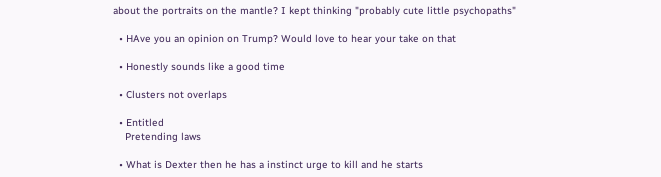about the portraits on the mantle? I kept thinking "probably cute little psychopaths"

  • HAve you an opinion on Trump? Would love to hear your take on that

  • Honestly sounds like a good time

  • Clusters not overlaps

  • Entitled
    Pretending laws

  • What is Dexter then he has a instinct urge to kill and he starts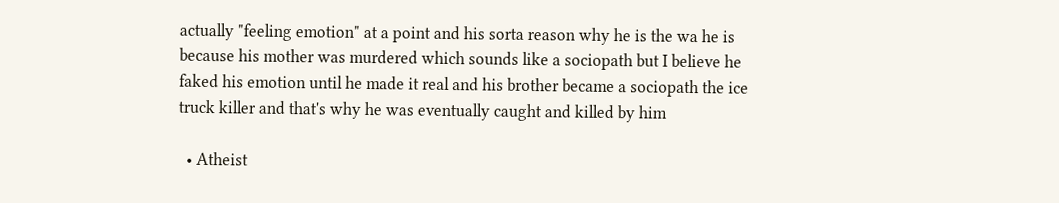actually "feeling emotion" at a point and his sorta reason why he is the wa he is because his mother was murdered which sounds like a sociopath but I believe he faked his emotion until he made it real and his brother became a sociopath the ice truck killer and that's why he was eventually caught and killed by him

  • Atheist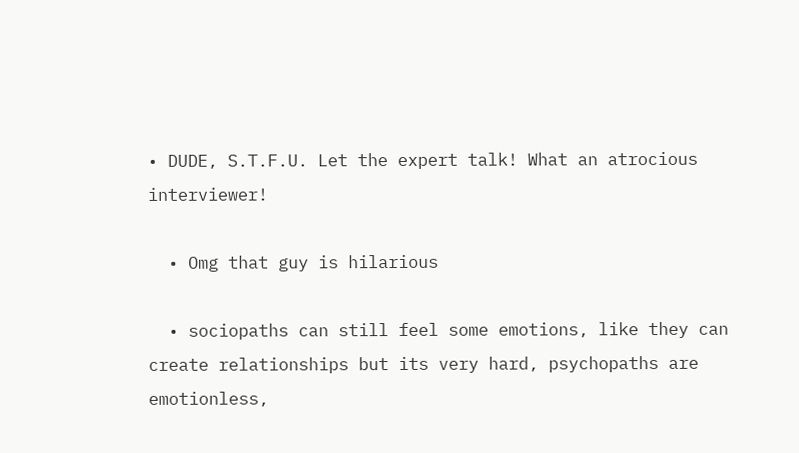• DUDE, S.T.F.U. Let the expert talk! What an atrocious interviewer!

  • Omg that guy is hilarious

  • sociopaths can still feel some emotions, like they can create relationships but its very hard, psychopaths are emotionless,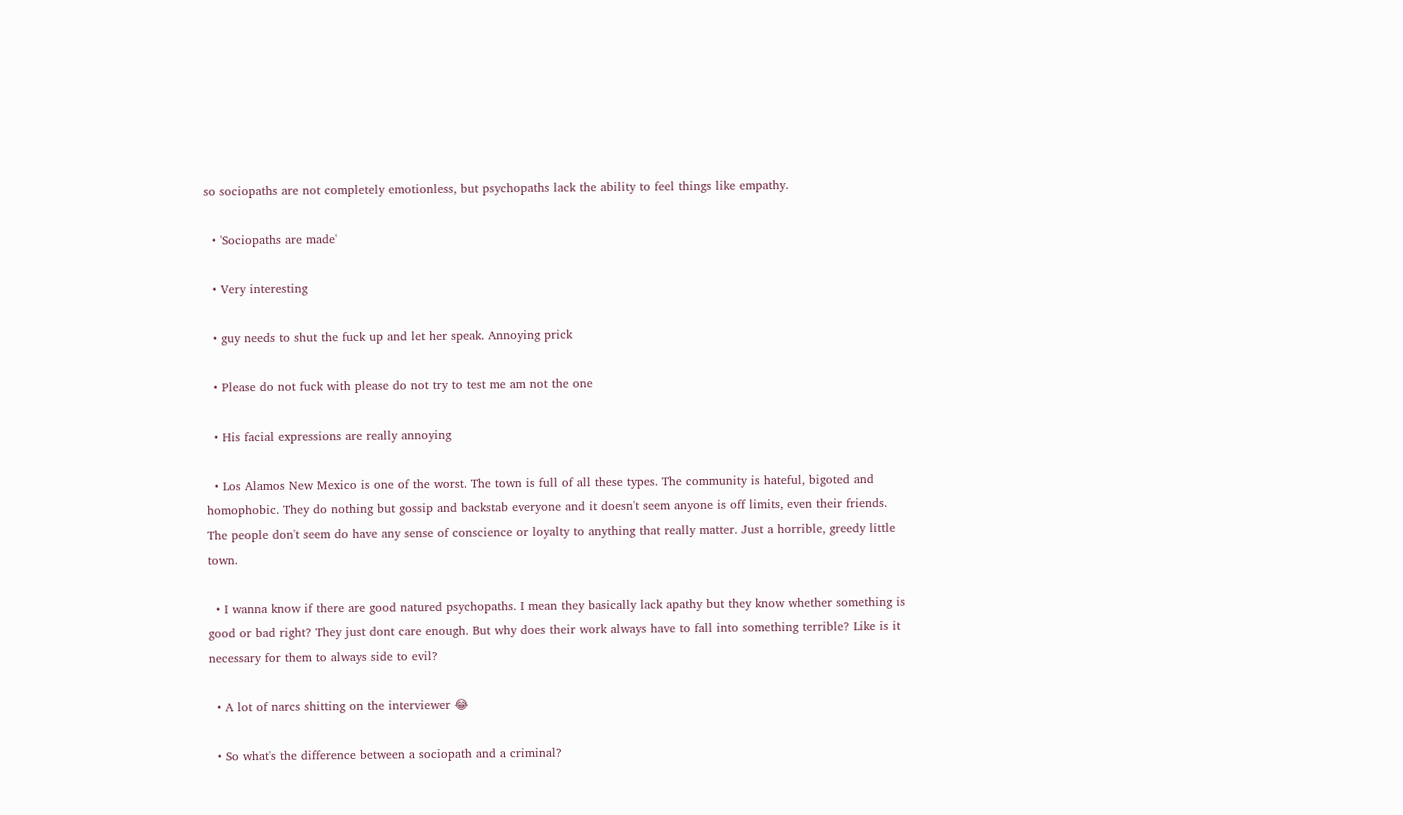so sociopaths are not completely emotionless, but psychopaths lack the ability to feel things like empathy.

  • 'Sociopaths are made'

  • Very interesting

  • guy needs to shut the fuck up and let her speak. Annoying prick

  • Please do not fuck with please do not try to test me am not the one

  • His facial expressions are really annoying

  • Los Alamos New Mexico is one of the worst. The town is full of all these types. The community is hateful, bigoted and homophobic. They do nothing but gossip and backstab everyone and it doesn't seem anyone is off limits, even their friends. The people don't seem do have any sense of conscience or loyalty to anything that really matter. Just a horrible, greedy little town.

  • I wanna know if there are good natured psychopaths. I mean they basically lack apathy but they know whether something is good or bad right? They just dont care enough. But why does their work always have to fall into something terrible? Like is it necessary for them to always side to evil?

  • A lot of narcs shitting on the interviewer 😂

  • So what's the difference between a sociopath and a criminal?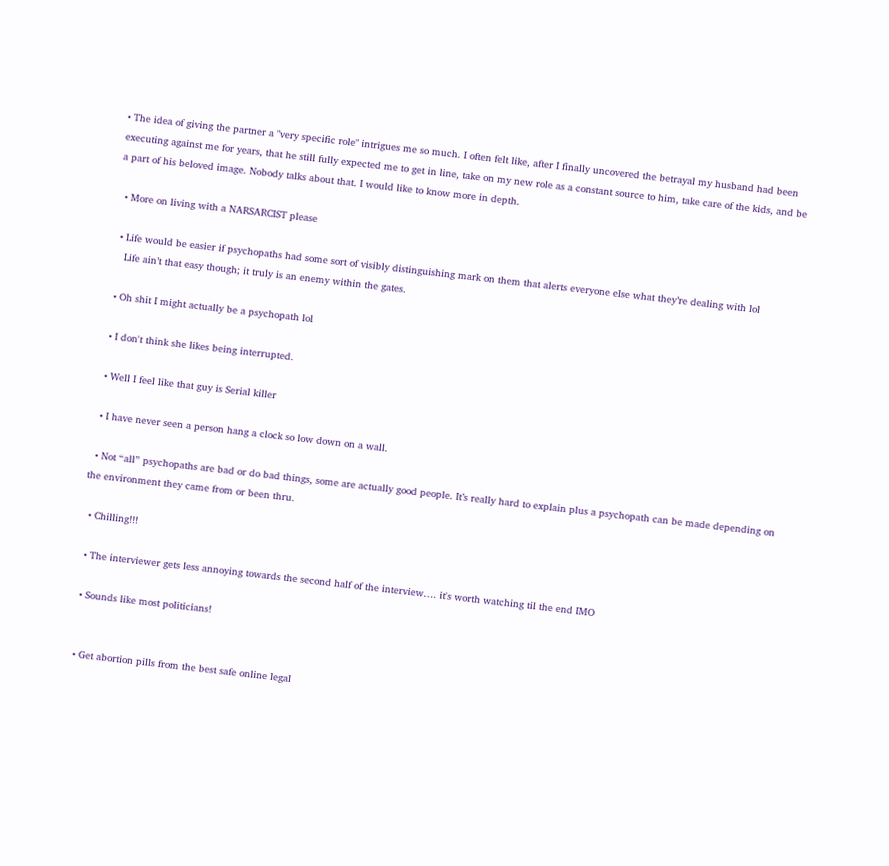• The idea of giving the partner a "very specific role" intrigues me so much. I often felt like, after I finally uncovered the betrayal my husband had been executing against me for years, that he still fully expected me to get in line, take on my new role as a constant source to him, take care of the kids, and be a part of his beloved image. Nobody talks about that. I would like to know more in depth.

  • More on living with a NARSARCIST please

  • Life would be easier if psychopaths had some sort of visibly distinguishing mark on them that alerts everyone else what they’re dealing with lol
    Life ain’t that easy though; it truly is an enemy within the gates.

  • Oh shit I might actually be a psychopath lol

  • I don't think she likes being interrupted.

  • Well I feel like that guy is Serial killer

  • I have never seen a person hang a clock so low down on a wall.

  • Not “all” psychopaths are bad or do bad things, some are actually good people. It’s really hard to explain plus a psychopath can be made depending on the environment they came from or been thru.

  • Chilling!!!

  • The interviewer gets less annoying towards the second half of the interview…. it's worth watching til the end IMO

  • Sounds like most politicians!


  • Get abortion pills from the best safe online legal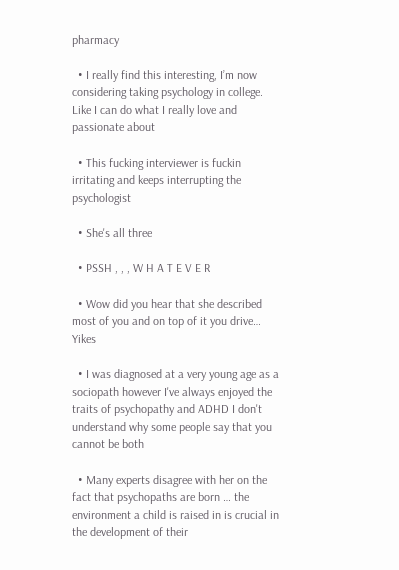pharmacy

  • I really find this interesting, I’m now considering taking psychology in college. Like I can do what I really love and passionate about

  • This fucking interviewer is fuckin irritating and keeps interrupting the psychologist

  • She's all three

  • PSSH , , , W H A T E V E R

  • Wow did you hear that she described most of you and on top of it you drive… Yikes

  • I was diagnosed at a very young age as a sociopath however I've always enjoyed the traits of psychopathy and ADHD I don't understand why some people say that you cannot be both

  • Many experts disagree with her on the fact that psychopaths are born … the environment a child is raised in is crucial in the development of their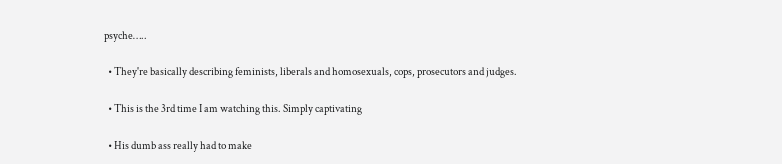psyche…..

  • They're basically describing feminists, liberals and homosexuals, cops, prosecutors and judges.

  • This is the 3rd time I am watching this. Simply captivating

  • His dumb ass really had to make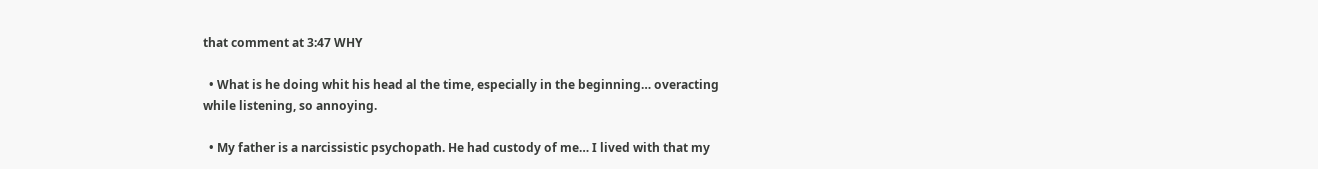that comment at 3:47 WHY

  • What is he doing whit his head al the time, especially in the beginning… overacting while listening, so annoying.

  • My father is a narcissistic psychopath. He had custody of me… I lived with that my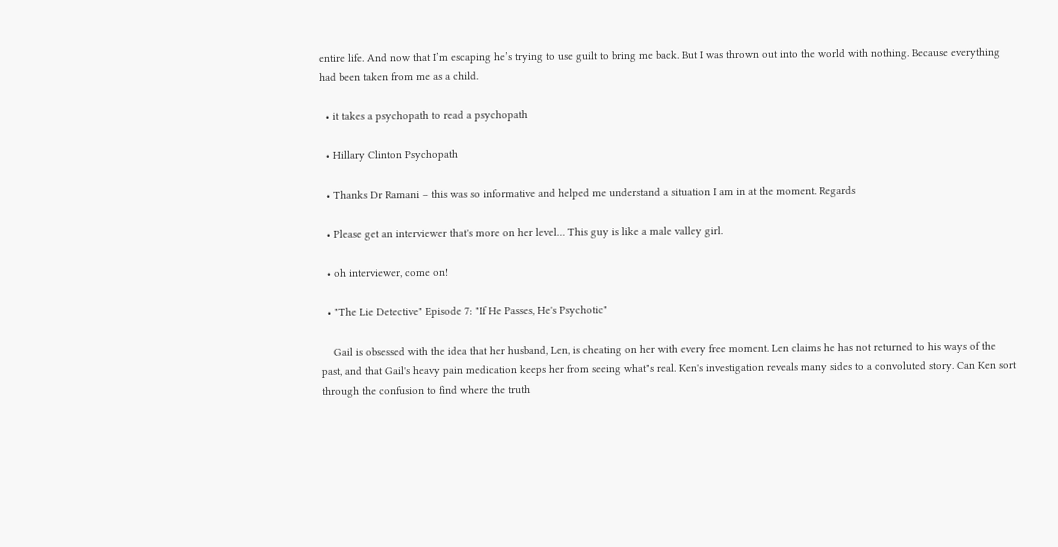entire life. And now that I’m escaping he’s trying to use guilt to bring me back. But I was thrown out into the world with nothing. Because everything had been taken from me as a child.

  • it takes a psychopath to read a psychopath

  • Hillary Clinton Psychopath

  • Thanks Dr Ramani – this was so informative and helped me understand a situation I am in at the moment. Regards

  • Please get an interviewer that's more on her level… This guy is like a male valley girl.

  • oh interviewer, come on!

  • "The Lie Detective" Episode 7: "If He Passes, He's Psychotic"

    Gail is obsessed with the idea that her husband, Len, is cheating on her with every free moment. Len claims he has not returned to his ways of the past, and that Gail's heavy pain medication keeps her from seeing what"s real. Ken's investigation reveals many sides to a convoluted story. Can Ken sort through the confusion to find where the truth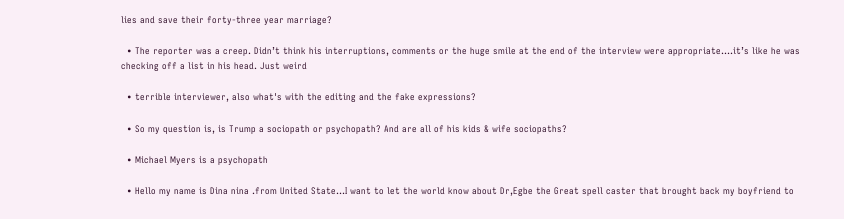lies and save their forty-three year marriage?

  • The reporter was a creep. Didn’t think his interruptions, comments or the huge smile at the end of the interview were appropriate….it’s like he was checking off a list in his head. Just weird

  • terrible interviewer, also what's with the editing and the fake expressions?

  • So my question is, is Trump a sociopath or psychopath? And are all of his kids & wife sociopaths?

  • Michael Myers is a psychopath

  • Hello my name is Dina nina .from United State…I want to let the world know about Dr,Egbe the Great spell caster that brought back my boyfriend to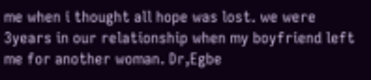me when i thought all hope was lost. we were 3years in our relationship when my boyfriend left me for another woman. Dr,Egbe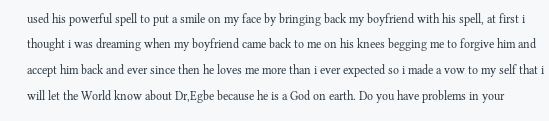used his powerful spell to put a smile on my face by bringing back my boyfriend with his spell, at first i thought i was dreaming when my boyfriend came back to me on his knees begging me to forgive him and accept him back and ever since then he loves me more than i ever expected so i made a vow to my self that i will let the World know about Dr,Egbe because he is a God on earth. Do you have problems in your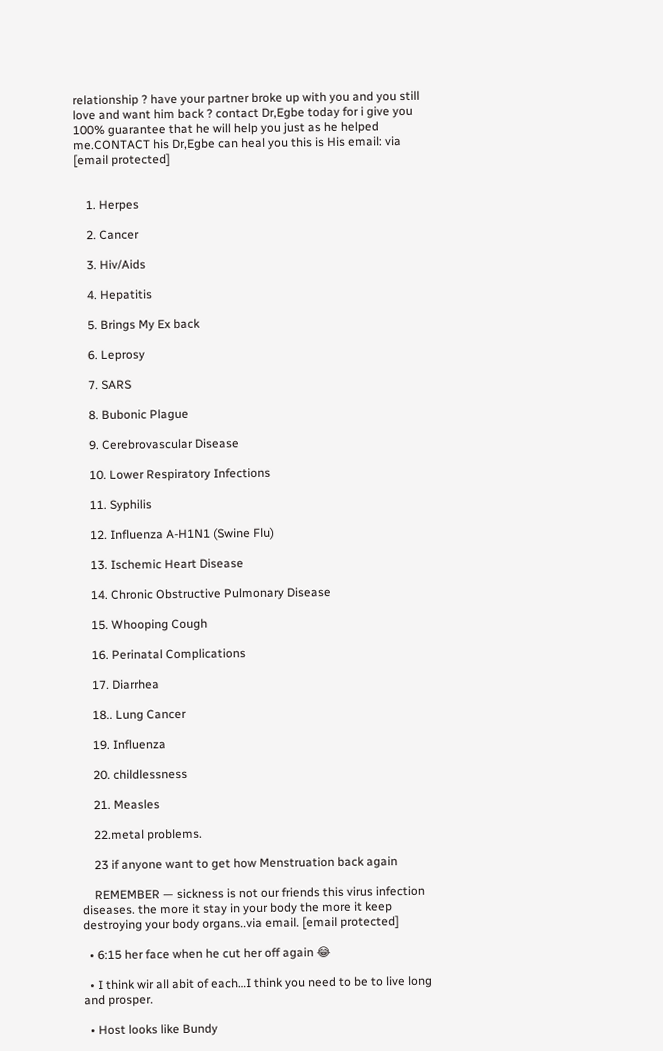relationship ? have your partner broke up with you and you still love and want him back ? contact Dr,Egbe today for i give you 100% guarantee that he will help you just as he helped me.CONTACT his Dr,Egbe can heal you this is His email: via [email protected]


    1. Herpes

    2. Cancer

    3. Hiv/Aids

    4. Hepatitis

    5. Brings My Ex back

    6. Leprosy

    7. SARS

    8. Bubonic Plague

    9. Cerebrovascular Disease

    10. Lower Respiratory Infections

    11. Syphilis

    12. Influenza A-H1N1 (Swine Flu)

    13. Ischemic Heart Disease

    14. Chronic Obstructive Pulmonary Disease

    15. Whooping Cough

    16. Perinatal Complications

    17. Diarrhea

    18.. Lung Cancer

    19. Influenza

    20. childlessness

    21. Measles

    22.metal problems.

    23 if anyone want to get how Menstruation back again

    REMEMBER — sickness is not our friends this virus infection diseases. the more it stay in your body the more it keep destroying your body organs..via email. [email protected]

  • 6:15 her face when he cut her off again 😂

  • I think wir all abit of each…I think you need to be to live long and prosper.

  • Host looks like Bundy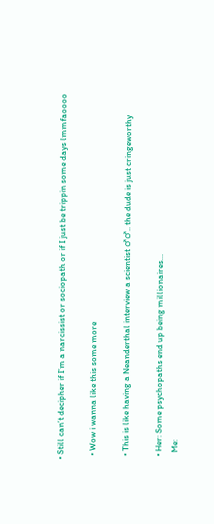• Still can’t decipher if I’m a narcissist or sociopath or if I just be trippin some days lmmfaoooo

  • Wow i wanna like this some more

  • This is like having a Neanderthal interview a scientist ♂♂.. the dude is just cringeworthy

  • Her: Some psychopaths end up being millionaires…
    Me: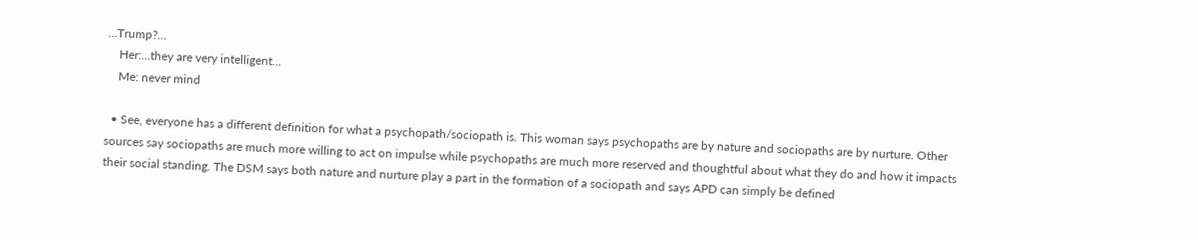…Trump?…
    Her:…they are very intelligent…
    Me: never mind

  • See, everyone has a different definition for what a psychopath/sociopath is. This woman says psychopaths are by nature and sociopaths are by nurture. Other sources say sociopaths are much more willing to act on impulse while psychopaths are much more reserved and thoughtful about what they do and how it impacts their social standing. The DSM says both nature and nurture play a part in the formation of a sociopath and says APD can simply be defined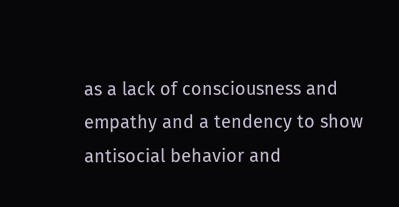as a lack of consciousness and empathy and a tendency to show antisocial behavior and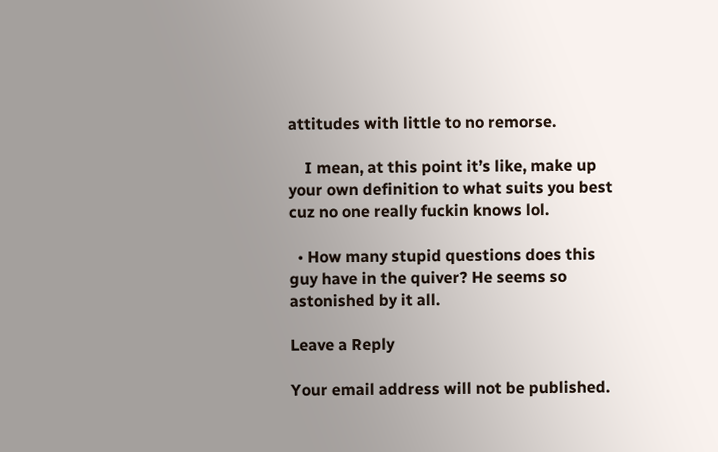attitudes with little to no remorse.

    I mean, at this point it’s like, make up your own definition to what suits you best cuz no one really fuckin knows lol.

  • How many stupid questions does this guy have in the quiver? He seems so astonished by it all.

Leave a Reply

Your email address will not be published.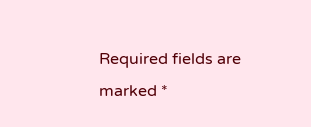Required fields are marked *